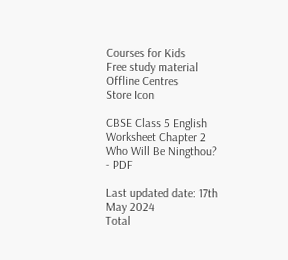Courses for Kids
Free study material
Offline Centres
Store Icon

CBSE Class 5 English Worksheet Chapter 2 Who Will Be Ningthou? - PDF

Last updated date: 17th May 2024
Total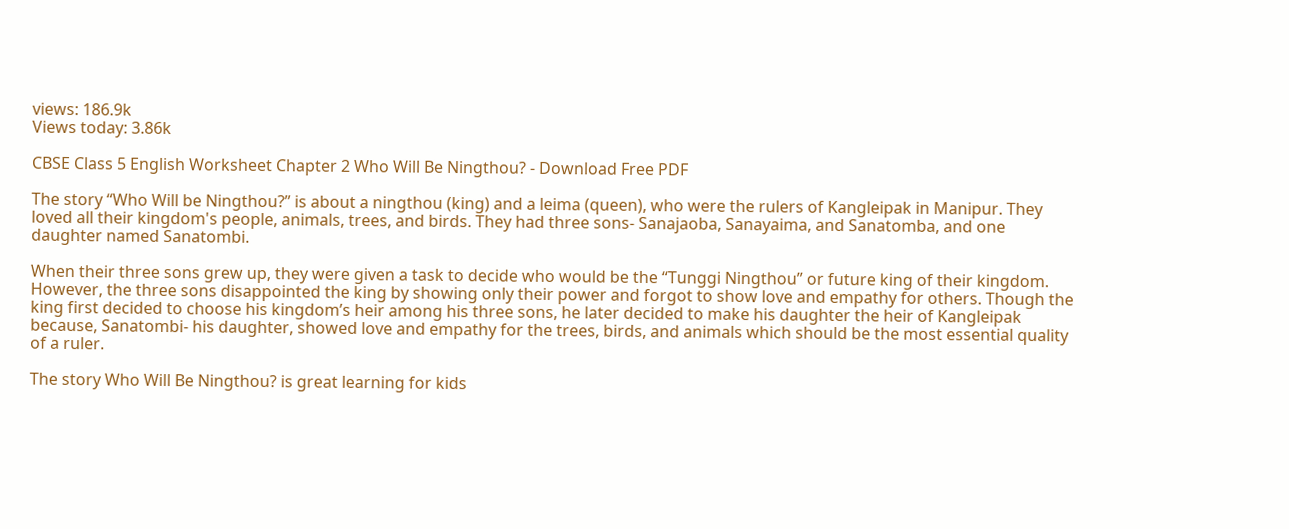views: 186.9k
Views today: 3.86k

CBSE Class 5 English Worksheet Chapter 2 Who Will Be Ningthou? - Download Free PDF

The story “Who Will be Ningthou?” is about a ningthou (king) and a leima (queen), who were the rulers of Kangleipak in Manipur. They loved all their kingdom's people, animals, trees, and birds. They had three sons- Sanajaoba, Sanayaima, and Sanatomba, and one daughter named Sanatombi.

When their three sons grew up, they were given a task to decide who would be the “Tunggi Ningthou” or future king of their kingdom. However, the three sons disappointed the king by showing only their power and forgot to show love and empathy for others. Though the king first decided to choose his kingdom’s heir among his three sons, he later decided to make his daughter the heir of Kangleipak because, Sanatombi- his daughter, showed love and empathy for the trees, birds, and animals which should be the most essential quality of a ruler.

The story Who Will Be Ningthou? is great learning for kids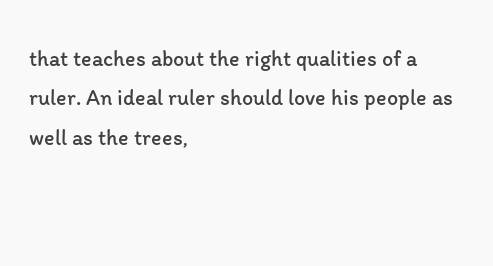that teaches about the right qualities of a ruler. An ideal ruler should love his people as well as the trees,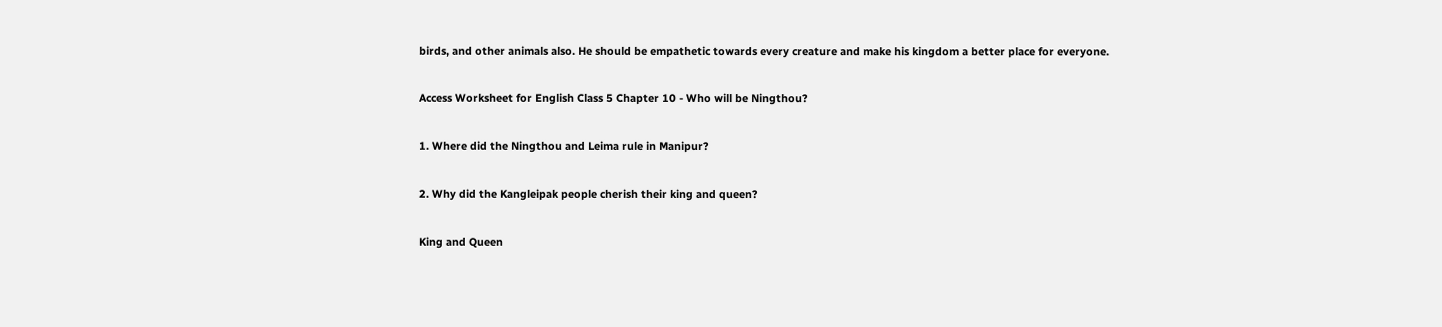birds, and other animals also. He should be empathetic towards every creature and make his kingdom a better place for everyone.

Access Worksheet for English Class 5 Chapter 10 - Who will be Ningthou?

1. Where did the Ningthou and Leima rule in Manipur?

2. Why did the Kangleipak people cherish their king and queen?

King and Queen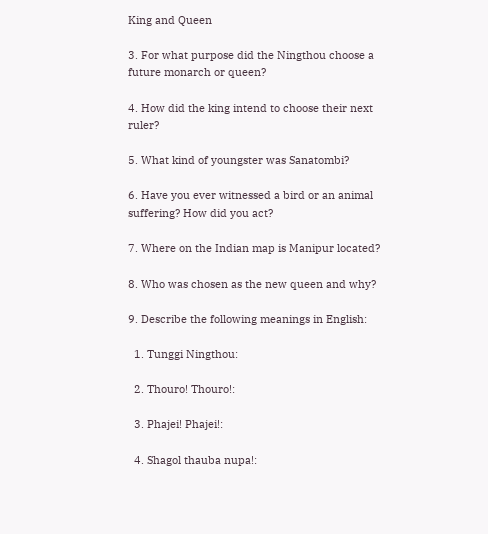King and Queen

3. For what purpose did the Ningthou choose a future monarch or queen?

4. How did the king intend to choose their next ruler?

5. What kind of youngster was Sanatombi?

6. Have you ever witnessed a bird or an animal suffering? How did you act?

7. Where on the Indian map is Manipur located?

8. Who was chosen as the new queen and why?

9. Describe the following meanings in English:

  1. Tunggi Ningthou:

  2. Thouro! Thouro!:

  3. Phajei! Phajei!:

  4. Shagol thauba nupa!: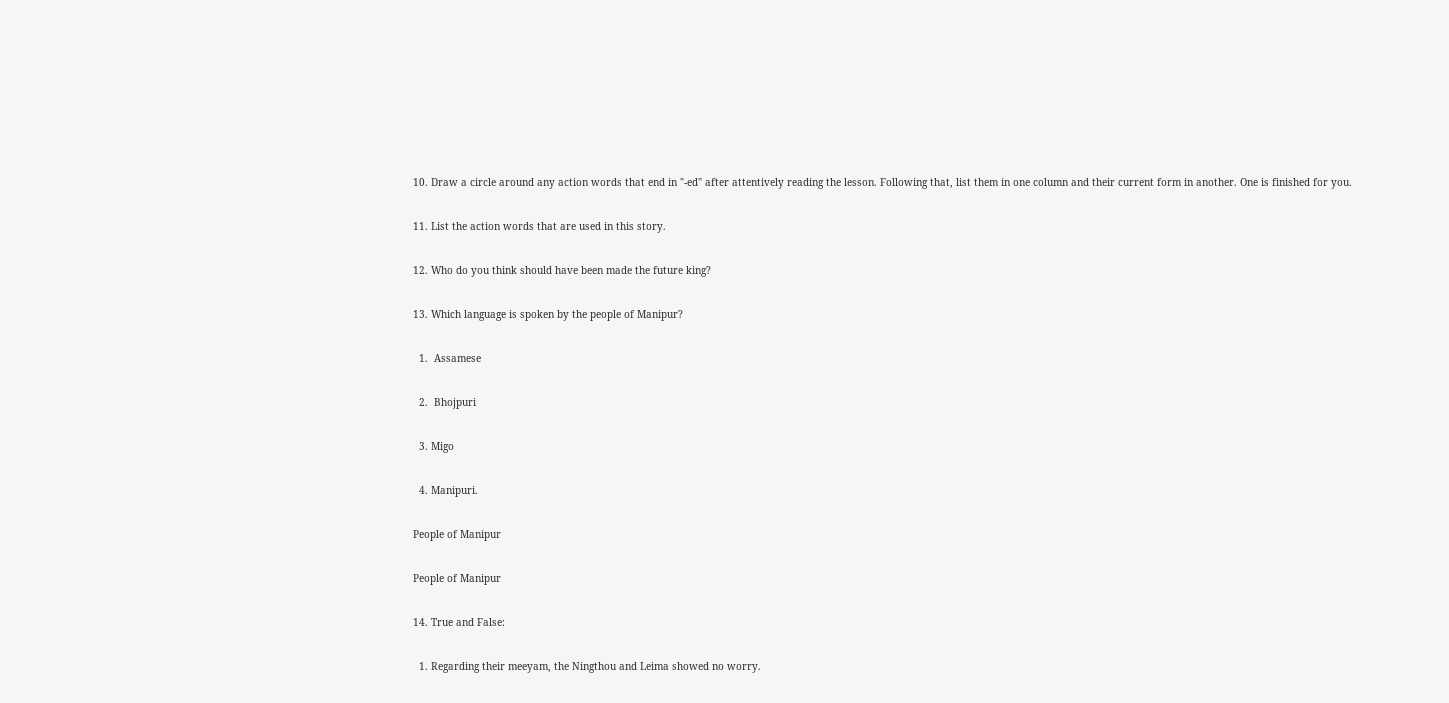10. Draw a circle around any action words that end in "-ed" after attentively reading the lesson. Following that, list them in one column and their current form in another. One is finished for you.

11. List the action words that are used in this story.

12. Who do you think should have been made the future king?

13. Which language is spoken by the people of Manipur?

  1.  Assamese

  2.  Bhojpuri

  3. Migo

  4. Manipuri.

People of Manipur

People of Manipur

14. True and False:

  1. Regarding their meeyam, the Ningthou and Leima showed no worry.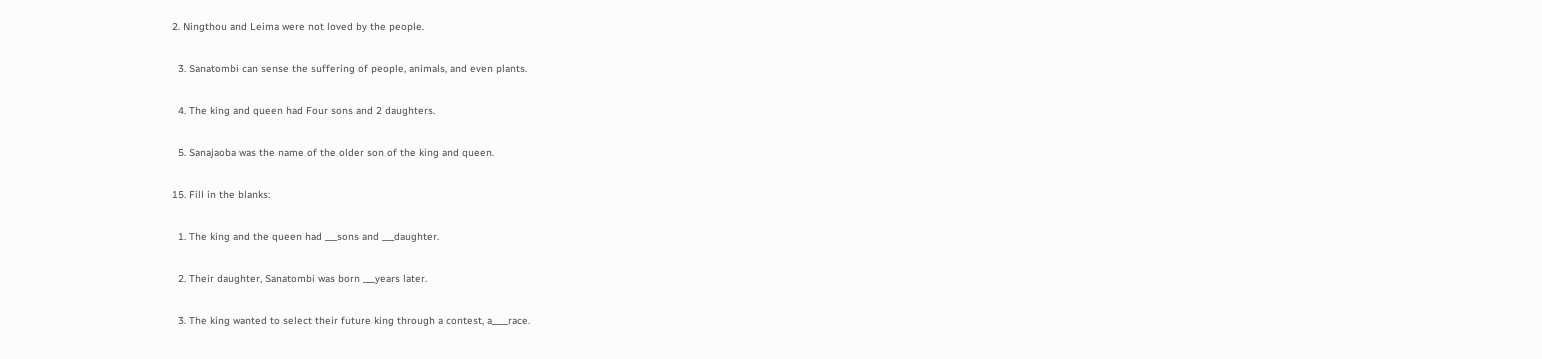2. Ningthou and Leima were not loved by the people.

  3. Sanatombi can sense the suffering of people, animals, and even plants.

  4. The king and queen had Four sons and 2 daughters.

  5. Sanajaoba was the name of the older son of the king and queen.

15. Fill in the blanks:

  1. The king and the queen had ___sons and ___daughter.

  2. Their daughter, Sanatombi was born ___years later.

  3. The king wanted to select their future king through a contest, a____race.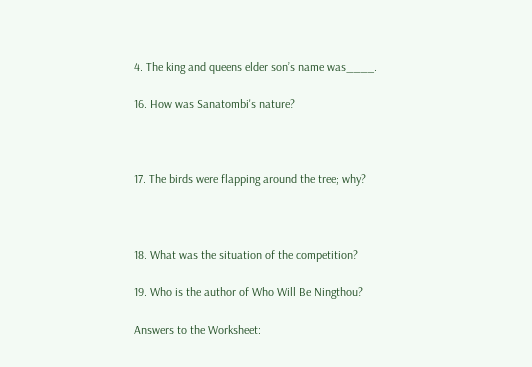4. The king and queens elder son’s name was____.

16. How was Sanatombi's nature?



17. The birds were flapping around the tree; why?



18. What was the situation of the competition?

19. Who is the author of Who Will Be Ningthou?

Answers to the Worksheet: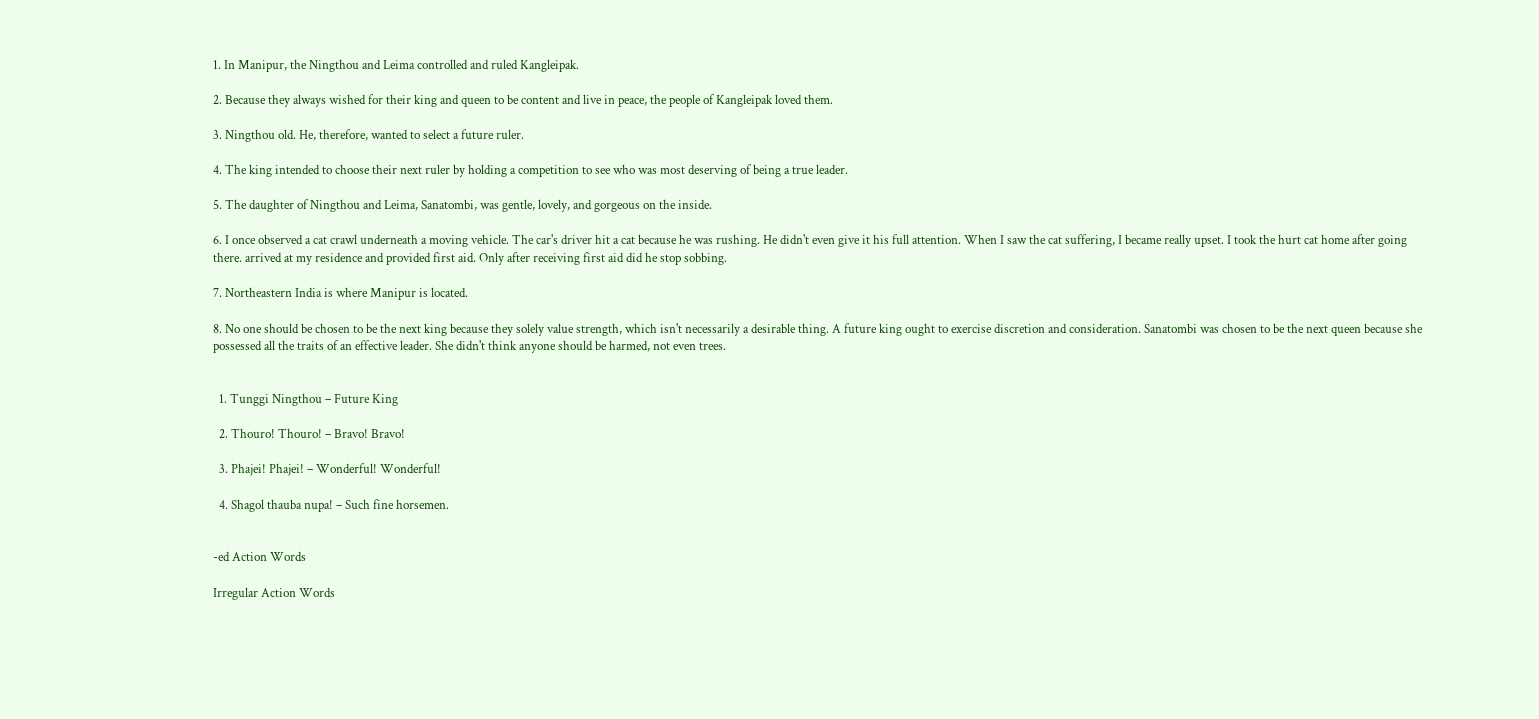1. In Manipur, the Ningthou and Leima controlled and ruled Kangleipak.

2. Because they always wished for their king and queen to be content and live in peace, the people of Kangleipak loved them.

3. Ningthou old. He, therefore, wanted to select a future ruler.

4. The king intended to choose their next ruler by holding a competition to see who was most deserving of being a true leader.

5. The daughter of Ningthou and Leima, Sanatombi, was gentle, lovely, and gorgeous on the inside.

6. I once observed a cat crawl underneath a moving vehicle. The car's driver hit a cat because he was rushing. He didn't even give it his full attention. When I saw the cat suffering, I became really upset. I took the hurt cat home after going there. arrived at my residence and provided first aid. Only after receiving first aid did he stop sobbing.

7. Northeastern India is where Manipur is located.

8. No one should be chosen to be the next king because they solely value strength, which isn't necessarily a desirable thing. A future king ought to exercise discretion and consideration. Sanatombi was chosen to be the next queen because she possessed all the traits of an effective leader. She didn't think anyone should be harmed, not even trees.


  1. Tunggi Ningthou – Future King

  2. Thouro! Thouro! – Bravo! Bravo!

  3. Phajei! Phajei! – Wonderful! Wonderful!

  4. Shagol thauba nupa! – Such fine horsemen.


-ed Action Words

Irregular Action Words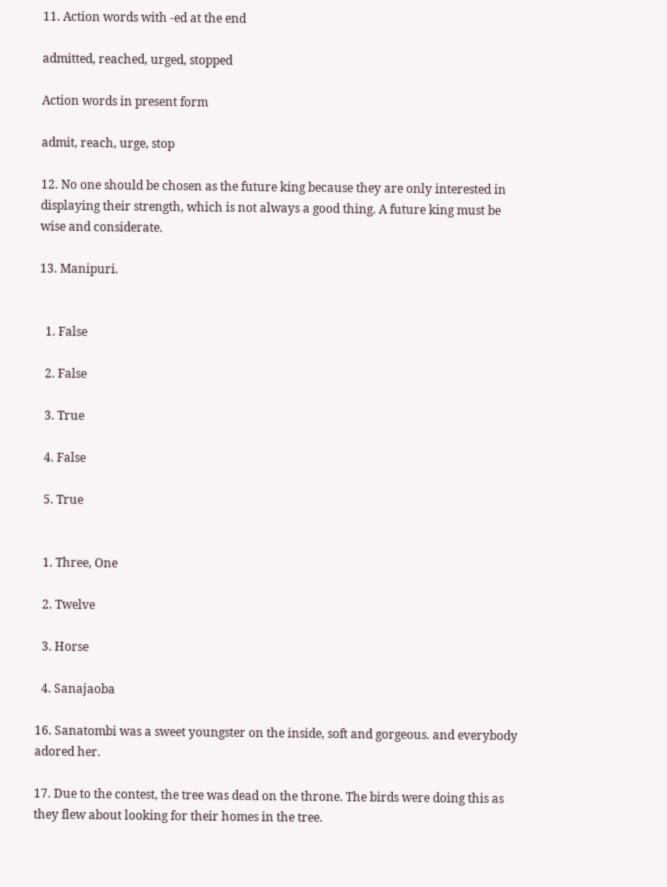11. Action words with -ed at the end

admitted, reached, urged, stopped

Action words in present form

admit, reach, urge, stop

12. No one should be chosen as the future king because they are only interested in displaying their strength, which is not always a good thing. A future king must be wise and considerate.

13. Manipuri.


  1. False

  2. False

  3. True

  4. False

  5. True


  1. Three, One

  2. Twelve

  3. Horse

  4. Sanajaoba

16. Sanatombi was a sweet youngster on the inside, soft and gorgeous. and everybody adored her.

17. Due to the contest, the tree was dead on the throne. The birds were doing this as they flew about looking for their homes in the tree.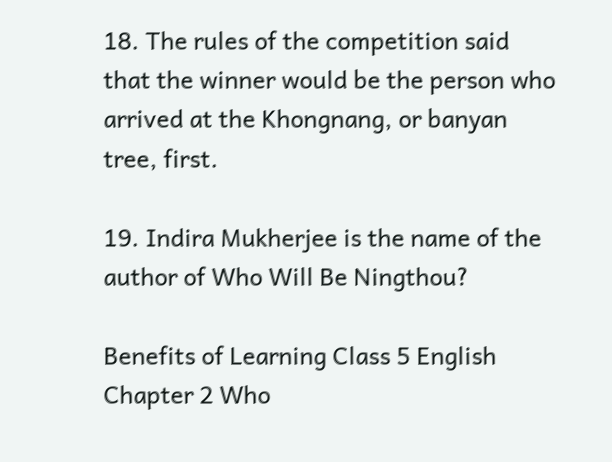18. The rules of the competition said that the winner would be the person who arrived at the Khongnang, or banyan tree, first.

19. Indira Mukherjee is the name of the author of Who Will Be Ningthou?

Benefits of Learning Class 5 English Chapter 2 Who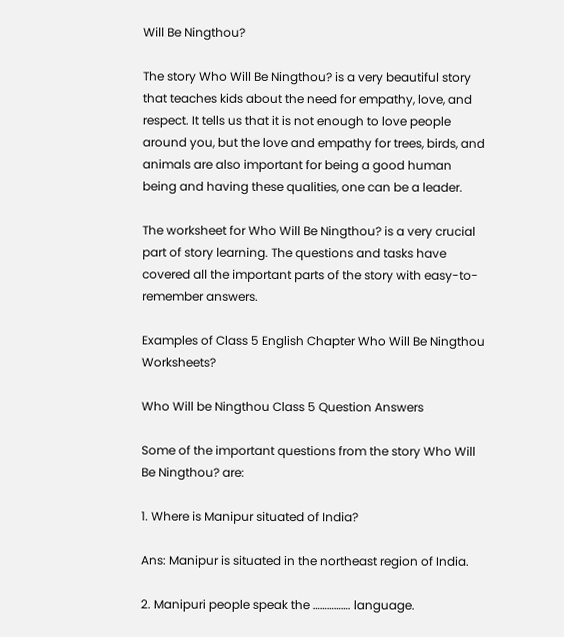Will Be Ningthou?

The story Who Will Be Ningthou? is a very beautiful story that teaches kids about the need for empathy, love, and respect. It tells us that it is not enough to love people around you, but the love and empathy for trees, birds, and animals are also important for being a good human being and having these qualities, one can be a leader.

The worksheet for Who Will Be Ningthou? is a very crucial part of story learning. The questions and tasks have covered all the important parts of the story with easy-to-remember answers.

Examples of Class 5 English Chapter Who Will Be Ningthou Worksheets?

Who Will be Ningthou Class 5 Question Answers

Some of the important questions from the story Who Will Be Ningthou? are:

1. Where is Manipur situated of India?

Ans: Manipur is situated in the northeast region of India.

2. Manipuri people speak the ……………. language.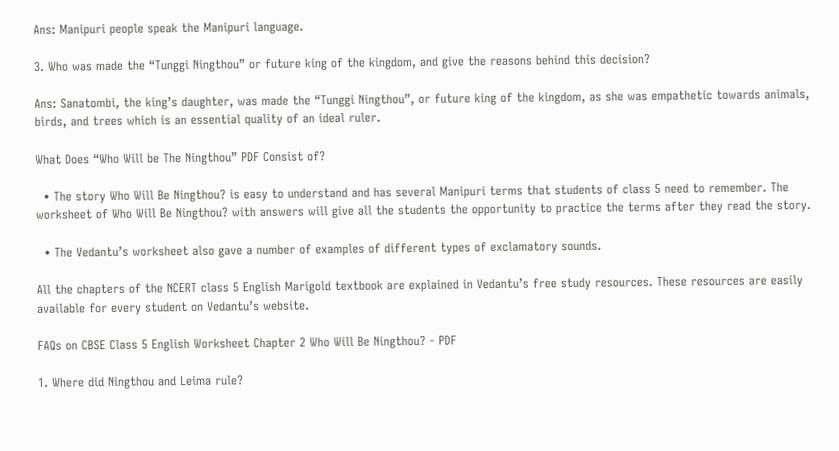Ans: Manipuri people speak the Manipuri language.

3. Who was made the “Tunggi Ningthou” or future king of the kingdom, and give the reasons behind this decision?

Ans: Sanatombi, the king’s daughter, was made the “Tunggi Ningthou”, or future king of the kingdom, as she was empathetic towards animals, birds, and trees which is an essential quality of an ideal ruler.

What Does “Who Will be The Ningthou” PDF Consist of?

  • The story Who Will Be Ningthou? is easy to understand and has several Manipuri terms that students of class 5 need to remember. The worksheet of Who Will Be Ningthou? with answers will give all the students the opportunity to practice the terms after they read the story.

  • The Vedantu’s worksheet also gave a number of examples of different types of exclamatory sounds.

All the chapters of the NCERT class 5 English Marigold textbook are explained in Vedantu’s free study resources. These resources are easily available for every student on Vedantu’s website.

FAQs on CBSE Class 5 English Worksheet Chapter 2 Who Will Be Ningthou? - PDF

1. Where did Ningthou and Leima rule?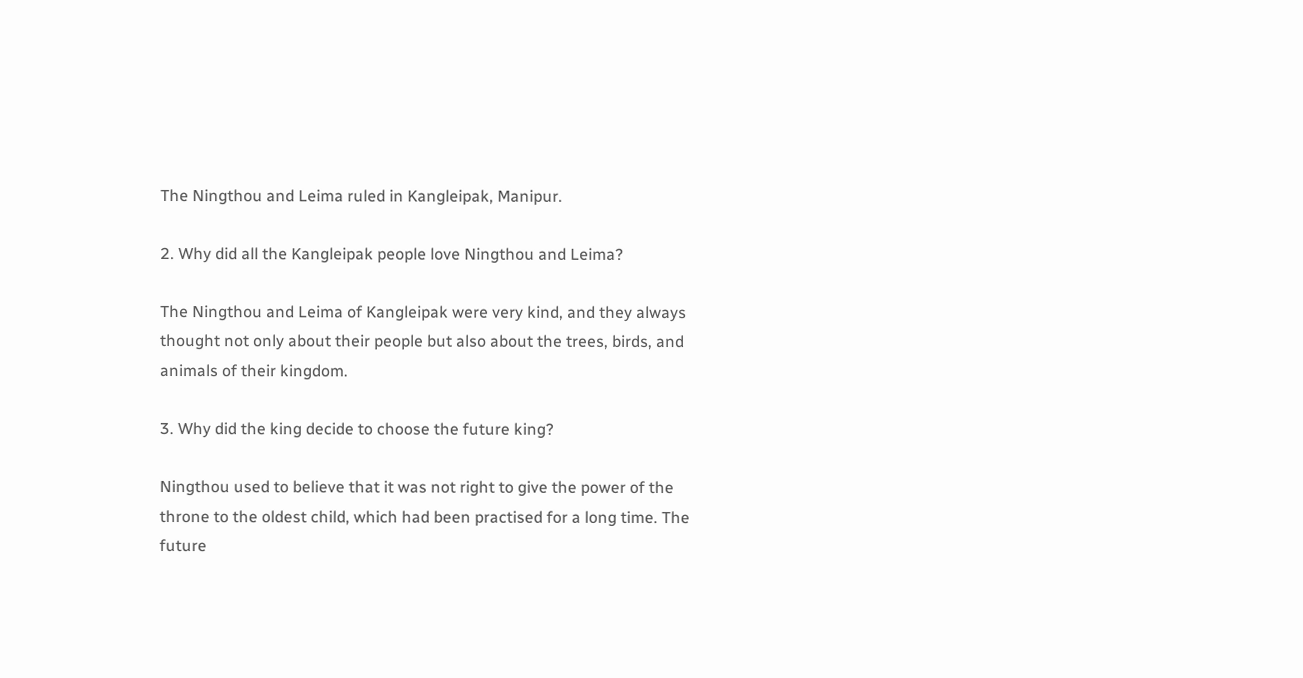The Ningthou and Leima ruled in Kangleipak, Manipur.

2. Why did all the Kangleipak people love Ningthou and Leima?

The Ningthou and Leima of Kangleipak were very kind, and they always thought not only about their people but also about the trees, birds, and animals of their kingdom.

3. Why did the king decide to choose the future king?

Ningthou used to believe that it was not right to give the power of the throne to the oldest child, which had been practised for a long time. The future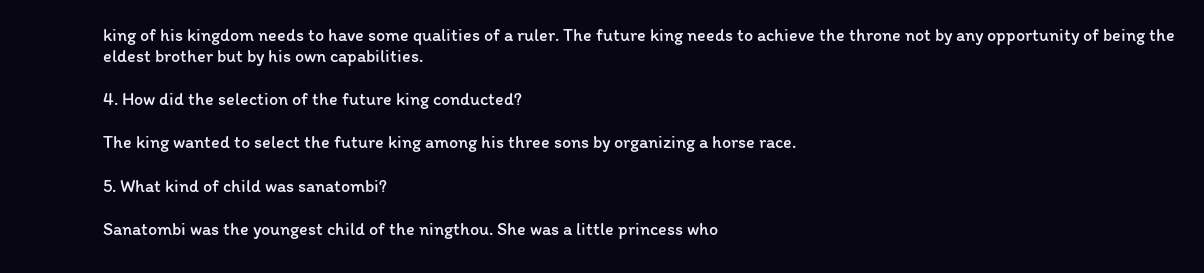king of his kingdom needs to have some qualities of a ruler. The future king needs to achieve the throne not by any opportunity of being the eldest brother but by his own capabilities.

4. How did the selection of the future king conducted?

The king wanted to select the future king among his three sons by organizing a horse race.

5. What kind of child was sanatombi?

Sanatombi was the youngest child of the ningthou. She was a little princess who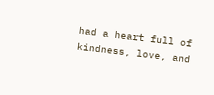had a heart full of kindness, love, and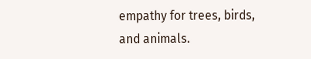empathy for trees, birds, and animals.